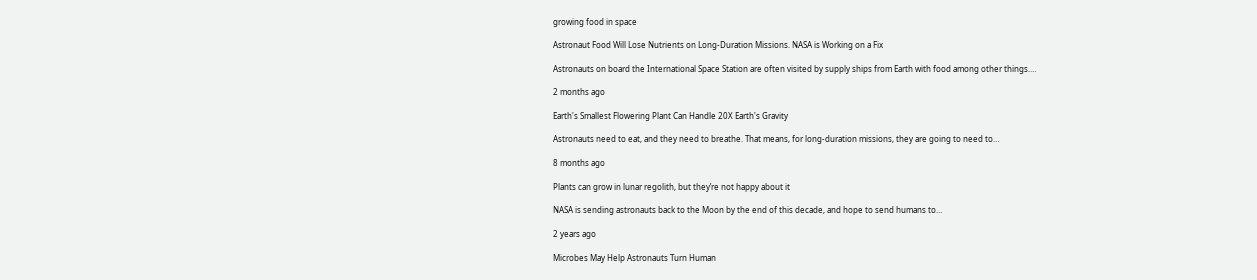growing food in space

Astronaut Food Will Lose Nutrients on Long-Duration Missions. NASA is Working on a Fix

Astronauts on board the International Space Station are often visited by supply ships from Earth with food among other things.…

2 months ago

Earth's Smallest Flowering Plant Can Handle 20X Earth's Gravity

Astronauts need to eat, and they need to breathe. That means, for long-duration missions, they are going to need to…

8 months ago

Plants can grow in lunar regolith, but they’re not happy about it

NASA is sending astronauts back to the Moon by the end of this decade, and hope to send humans to…

2 years ago

Microbes May Help Astronauts Turn Human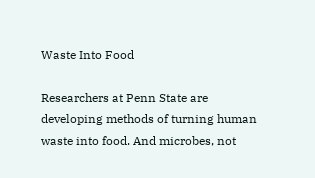Waste Into Food

Researchers at Penn State are developing methods of turning human waste into food. And microbes, not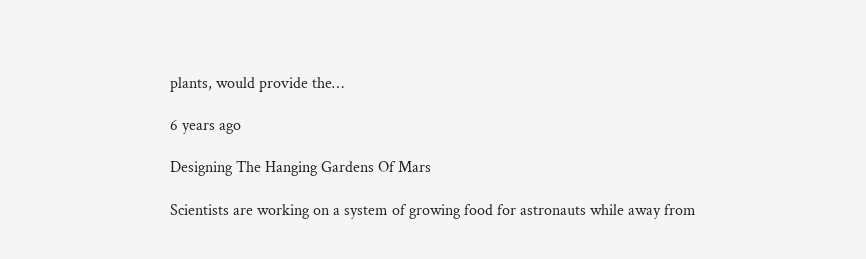plants, would provide the…

6 years ago

Designing The Hanging Gardens Of Mars

Scientists are working on a system of growing food for astronauts while away from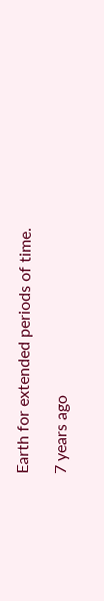Earth for extended periods of time.

7 years ago